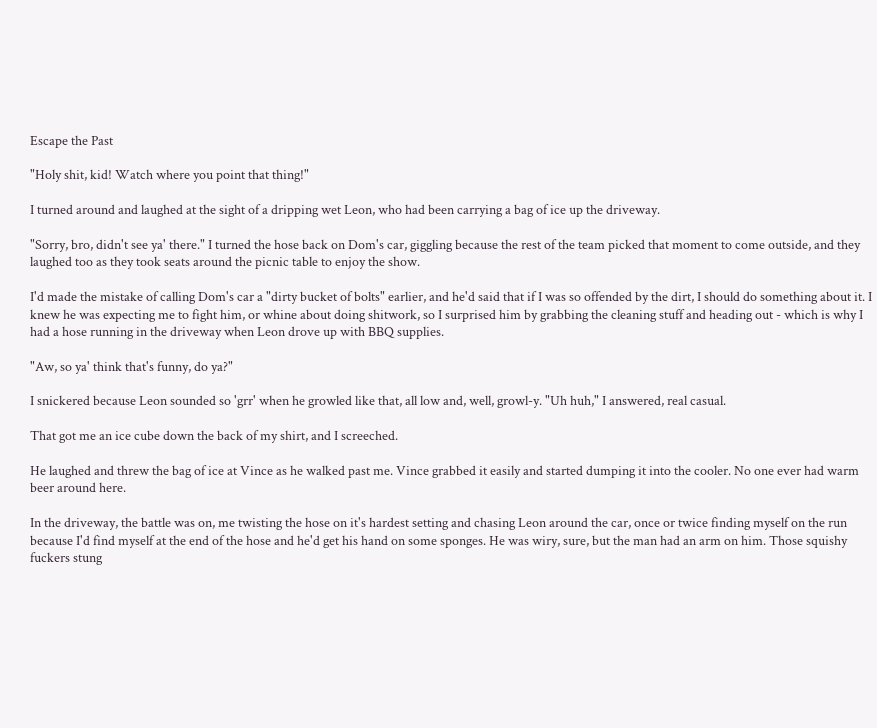Escape the Past

"Holy shit, kid! Watch where you point that thing!"

I turned around and laughed at the sight of a dripping wet Leon, who had been carrying a bag of ice up the driveway.

"Sorry, bro, didn't see ya' there." I turned the hose back on Dom's car, giggling because the rest of the team picked that moment to come outside, and they laughed too as they took seats around the picnic table to enjoy the show.

I'd made the mistake of calling Dom's car a "dirty bucket of bolts" earlier, and he'd said that if I was so offended by the dirt, I should do something about it. I knew he was expecting me to fight him, or whine about doing shitwork, so I surprised him by grabbing the cleaning stuff and heading out - which is why I had a hose running in the driveway when Leon drove up with BBQ supplies.

"Aw, so ya' think that's funny, do ya?"

I snickered because Leon sounded so 'grr' when he growled like that, all low and, well, growl-y. "Uh huh," I answered, real casual.

That got me an ice cube down the back of my shirt, and I screeched.

He laughed and threw the bag of ice at Vince as he walked past me. Vince grabbed it easily and started dumping it into the cooler. No one ever had warm beer around here.

In the driveway, the battle was on, me twisting the hose on it's hardest setting and chasing Leon around the car, once or twice finding myself on the run because I'd find myself at the end of the hose and he'd get his hand on some sponges. He was wiry, sure, but the man had an arm on him. Those squishy fuckers stung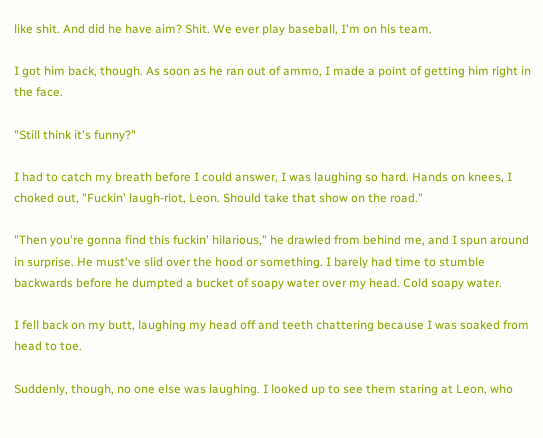like shit. And did he have aim? Shit. We ever play baseball, I'm on his team.

I got him back, though. As soon as he ran out of ammo, I made a point of getting him right in the face.

"Still think it's funny?"

I had to catch my breath before I could answer, I was laughing so hard. Hands on knees, I choked out, "Fuckin' laugh-riot, Leon. Should take that show on the road."

"Then you're gonna find this fuckin' hilarious," he drawled from behind me, and I spun around in surprise. He must've slid over the hood or something. I barely had time to stumble backwards before he dumpted a bucket of soapy water over my head. Cold soapy water.

I fell back on my butt, laughing my head off and teeth chattering because I was soaked from head to toe.

Suddenly, though, no one else was laughing. I looked up to see them staring at Leon, who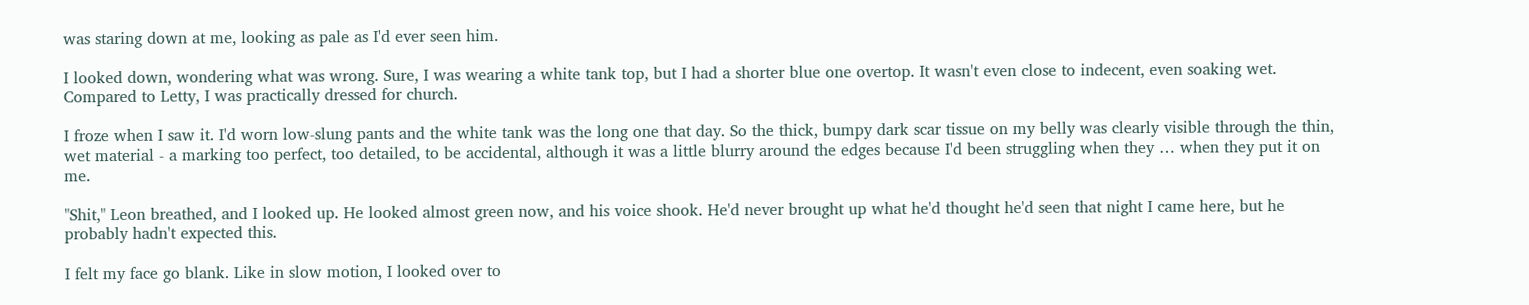was staring down at me, looking as pale as I'd ever seen him.

I looked down, wondering what was wrong. Sure, I was wearing a white tank top, but I had a shorter blue one overtop. It wasn't even close to indecent, even soaking wet. Compared to Letty, I was practically dressed for church.

I froze when I saw it. I'd worn low-slung pants and the white tank was the long one that day. So the thick, bumpy dark scar tissue on my belly was clearly visible through the thin, wet material - a marking too perfect, too detailed, to be accidental, although it was a little blurry around the edges because I'd been struggling when they … when they put it on me.

"Shit," Leon breathed, and I looked up. He looked almost green now, and his voice shook. He'd never brought up what he'd thought he'd seen that night I came here, but he probably hadn't expected this.

I felt my face go blank. Like in slow motion, I looked over to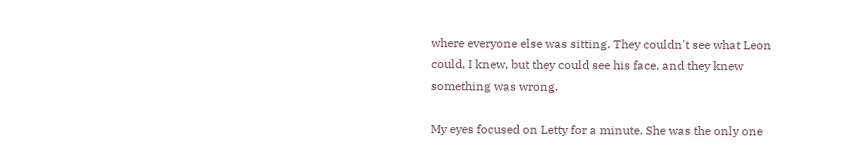where everyone else was sitting. They couldn't see what Leon could, I knew, but they could see his face, and they knew something was wrong.

My eyes focused on Letty for a minute. She was the only one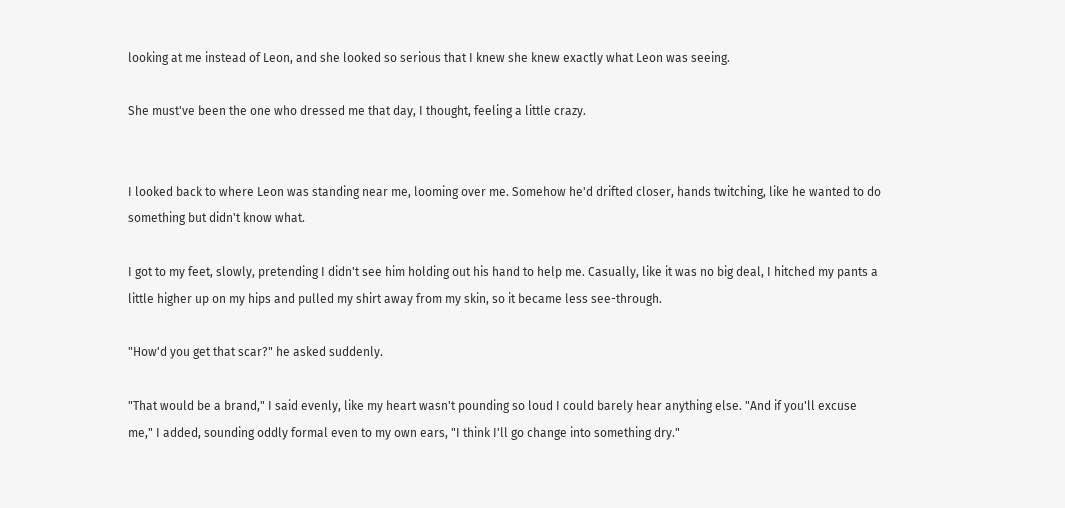looking at me instead of Leon, and she looked so serious that I knew she knew exactly what Leon was seeing.

She must've been the one who dressed me that day, I thought, feeling a little crazy.


I looked back to where Leon was standing near me, looming over me. Somehow he'd drifted closer, hands twitching, like he wanted to do something but didn't know what.

I got to my feet, slowly, pretending I didn't see him holding out his hand to help me. Casually, like it was no big deal, I hitched my pants a little higher up on my hips and pulled my shirt away from my skin, so it became less see-through.

"How'd you get that scar?" he asked suddenly.

"That would be a brand," I said evenly, like my heart wasn't pounding so loud I could barely hear anything else. "And if you'll excuse me," I added, sounding oddly formal even to my own ears, "I think I'll go change into something dry."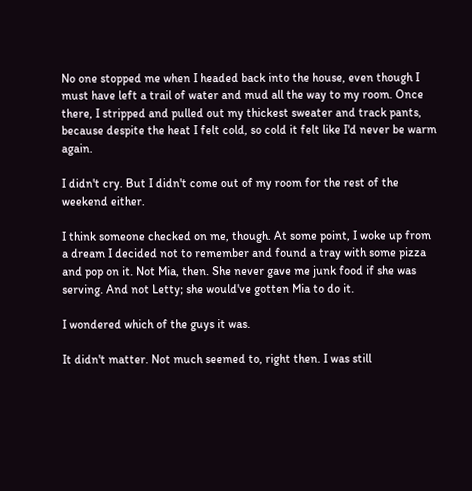No one stopped me when I headed back into the house, even though I must have left a trail of water and mud all the way to my room. Once there, I stripped and pulled out my thickest sweater and track pants, because despite the heat I felt cold, so cold it felt like I'd never be warm again.

I didn't cry. But I didn't come out of my room for the rest of the weekend either.

I think someone checked on me, though. At some point, I woke up from a dream I decided not to remember and found a tray with some pizza and pop on it. Not Mia, then. She never gave me junk food if she was serving. And not Letty; she would've gotten Mia to do it.

I wondered which of the guys it was.

It didn't matter. Not much seemed to, right then. I was still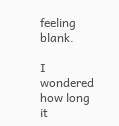feeling blank.

I wondered how long it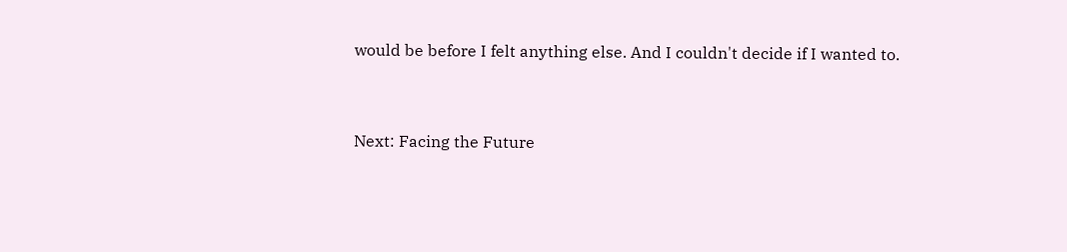would be before I felt anything else. And I couldn't decide if I wanted to.


Next: Facing the Future